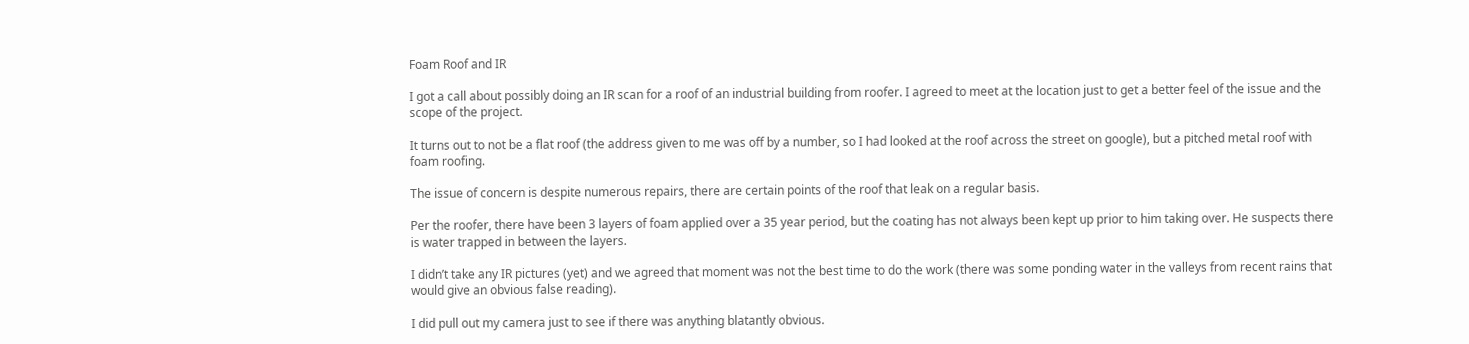Foam Roof and IR

I got a call about possibly doing an IR scan for a roof of an industrial building from roofer. I agreed to meet at the location just to get a better feel of the issue and the scope of the project.

It turns out to not be a flat roof (the address given to me was off by a number, so I had looked at the roof across the street on google), but a pitched metal roof with foam roofing.

The issue of concern is despite numerous repairs, there are certain points of the roof that leak on a regular basis.

Per the roofer, there have been 3 layers of foam applied over a 35 year period, but the coating has not always been kept up prior to him taking over. He suspects there is water trapped in between the layers.

I didn’t take any IR pictures (yet) and we agreed that moment was not the best time to do the work (there was some ponding water in the valleys from recent rains that would give an obvious false reading).

I did pull out my camera just to see if there was anything blatantly obvious.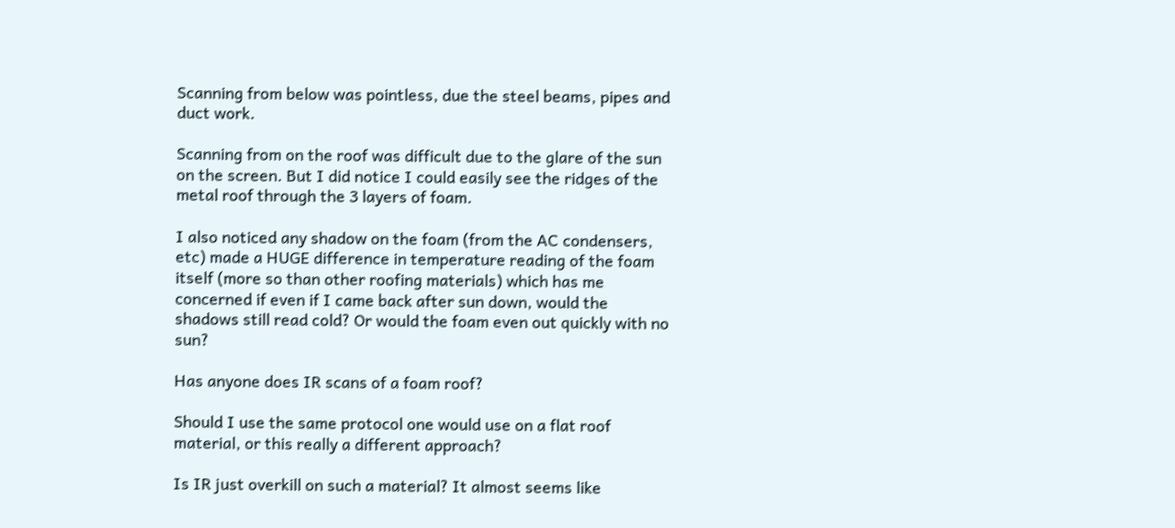Scanning from below was pointless, due the steel beams, pipes and duct work.

Scanning from on the roof was difficult due to the glare of the sun on the screen. But I did notice I could easily see the ridges of the metal roof through the 3 layers of foam.

I also noticed any shadow on the foam (from the AC condensers, etc) made a HUGE difference in temperature reading of the foam itself (more so than other roofing materials) which has me concerned if even if I came back after sun down, would the shadows still read cold? Or would the foam even out quickly with no sun?

Has anyone does IR scans of a foam roof?

Should I use the same protocol one would use on a flat roof material, or this really a different approach?

Is IR just overkill on such a material? It almost seems like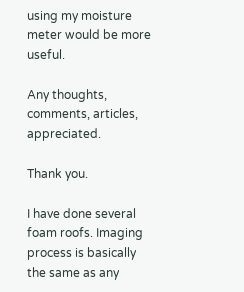using my moisture meter would be more useful.

Any thoughts, comments, articles, appreciated.

Thank you.

I have done several foam roofs. Imaging process is basically the same as any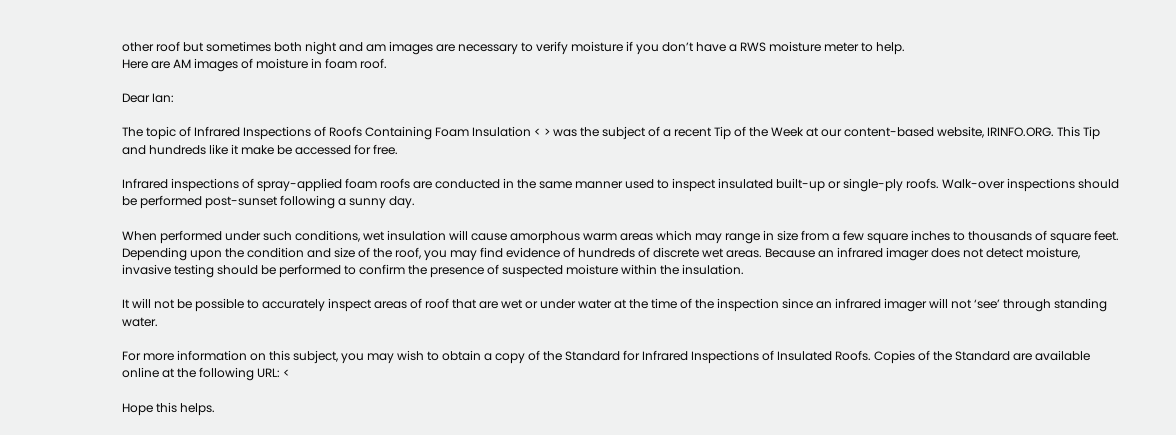other roof but sometimes both night and am images are necessary to verify moisture if you don’t have a RWS moisture meter to help.
Here are AM images of moisture in foam roof.

Dear Ian:

The topic of Infrared Inspections of Roofs Containing Foam Insulation < > was the subject of a recent Tip of the Week at our content-based website, IRINFO.ORG. This Tip and hundreds like it make be accessed for free.

Infrared inspections of spray-applied foam roofs are conducted in the same manner used to inspect insulated built-up or single-ply roofs. Walk-over inspections should be performed post-sunset following a sunny day.

When performed under such conditions, wet insulation will cause amorphous warm areas which may range in size from a few square inches to thousands of square feet. Depending upon the condition and size of the roof, you may find evidence of hundreds of discrete wet areas. Because an infrared imager does not detect moisture, invasive testing should be performed to confirm the presence of suspected moisture within the insulation.

It will not be possible to accurately inspect areas of roof that are wet or under water at the time of the inspection since an infrared imager will not ‘see’ through standing water.

For more information on this subject, you may wish to obtain a copy of the Standard for Infrared Inspections of Insulated Roofs. Copies of the Standard are available online at the following URL: <

Hope this helps.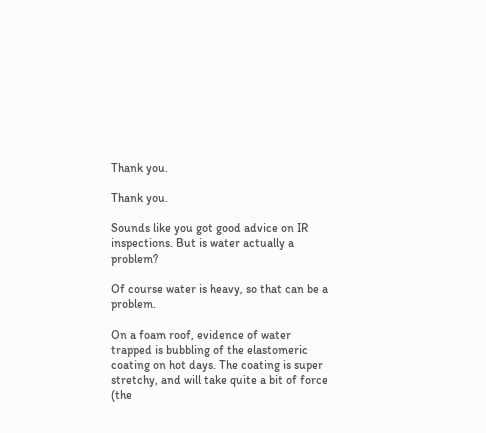Thank you.

Thank you.

Sounds like you got good advice on IR inspections. But is water actually a problem?

Of course water is heavy, so that can be a problem.

On a foam roof, evidence of water trapped is bubbling of the elastomeric coating on hot days. The coating is super stretchy, and will take quite a bit of force (the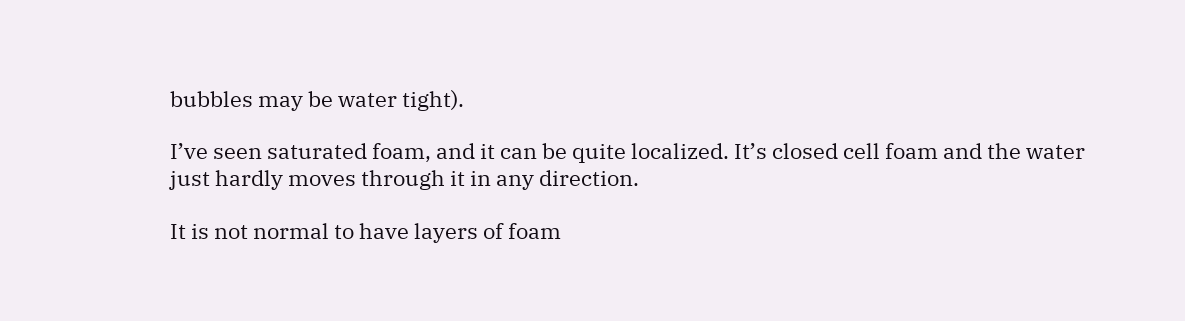bubbles may be water tight).

I’ve seen saturated foam, and it can be quite localized. It’s closed cell foam and the water just hardly moves through it in any direction.

It is not normal to have layers of foam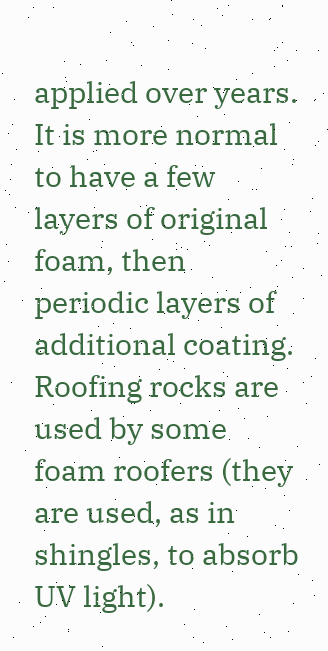applied over years. It is more normal to have a few layers of original foam, then periodic layers of additional coating. Roofing rocks are used by some foam roofers (they are used, as in shingles, to absorb UV light).